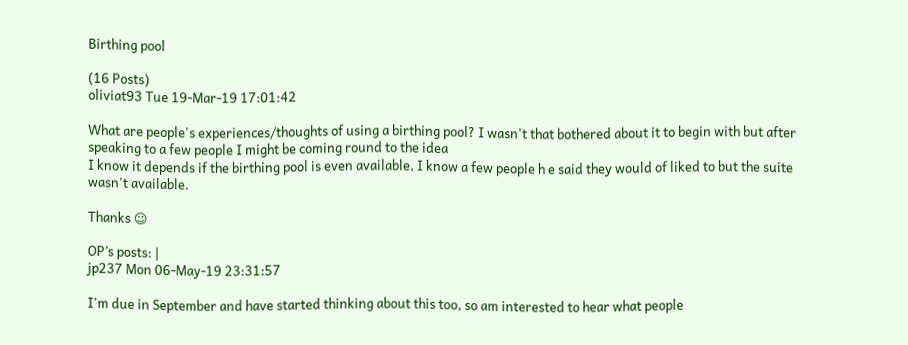Birthing pool

(16 Posts)
oliviat93 Tue 19-Mar-19 17:01:42

What are people's experiences/thoughts of using a birthing pool? I wasn't that bothered about it to begin with but after speaking to a few people I might be coming round to the idea
I know it depends if the birthing pool is even available, I know a few people h e said they would of liked to but the suite wasn't available.

Thanks ☺

OP’s posts: |
jp237 Mon 06-May-19 23:31:57

I'm due in September and have started thinking about this too, so am interested to hear what people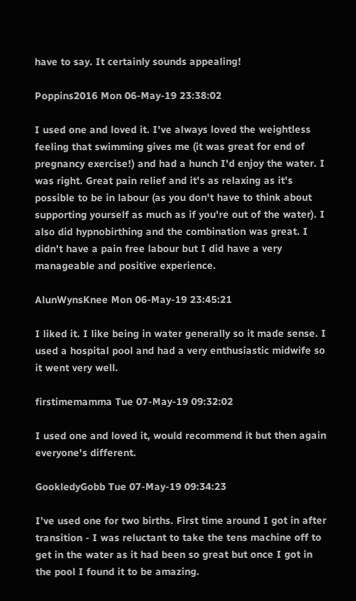have to say. It certainly sounds appealing!

Poppins2016 Mon 06-May-19 23:38:02

I used one and loved it. I've always loved the weightless feeling that swimming gives me (it was great for end of pregnancy exercise!) and had a hunch I'd enjoy the water. I was right. Great pain relief and it's as relaxing as it's possible to be in labour (as you don't have to think about supporting yourself as much as if you're out of the water). I also did hypnobirthing and the combination was great. I didn't have a pain free labour but I did have a very manageable and positive experience.

AlunWynsKnee Mon 06-May-19 23:45:21

I liked it. I like being in water generally so it made sense. I used a hospital pool and had a very enthusiastic midwife so it went very well.

firstimemamma Tue 07-May-19 09:32:02

I used one and loved it, would recommend it but then again everyone's different.

GookledyGobb Tue 07-May-19 09:34:23

I’ve used one for two births. First time around I got in after transition - I was reluctant to take the tens machine off to get in the water as it had been so great but once I got in the pool I found it to be amazing.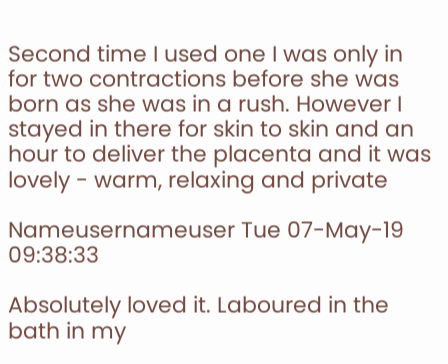Second time I used one I was only in for two contractions before she was born as she was in a rush. However I stayed in there for skin to skin and an hour to deliver the placenta and it was lovely - warm, relaxing and private

Nameusernameuser Tue 07-May-19 09:38:33

Absolutely loved it. Laboured in the bath in my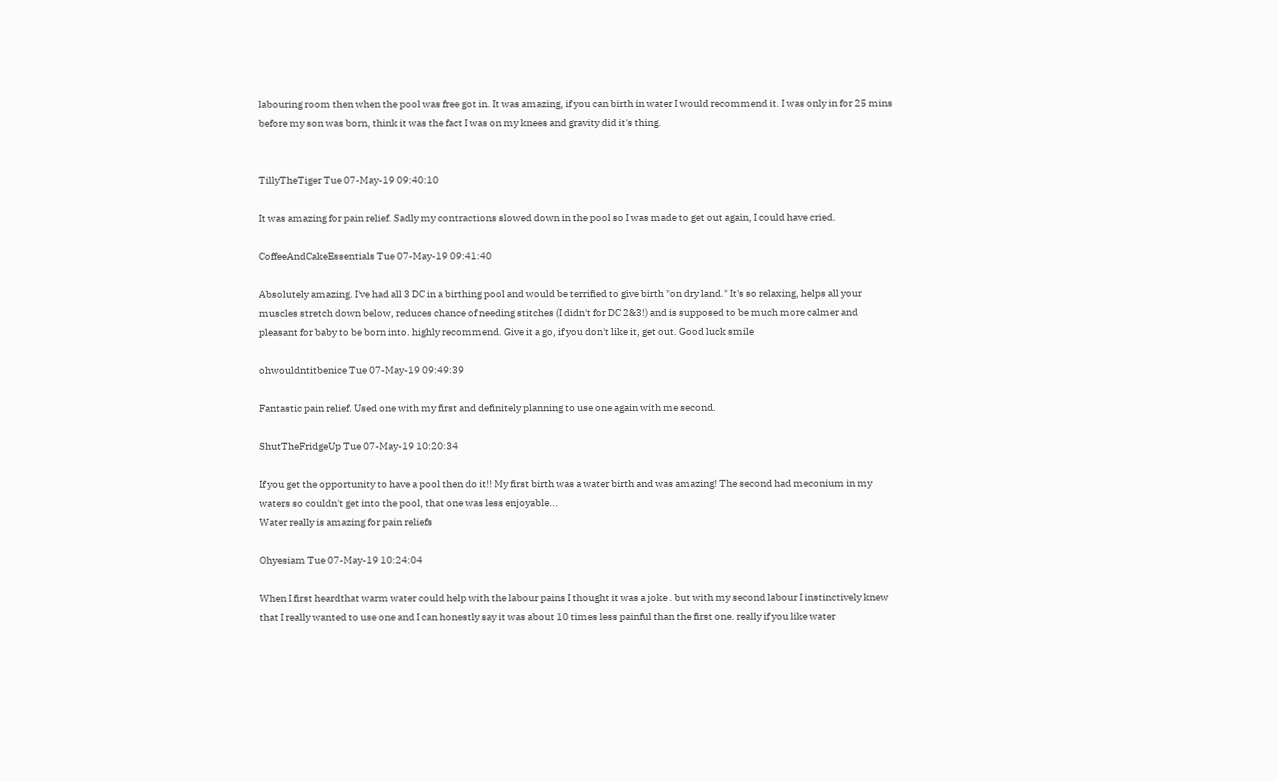labouring room then when the pool was free got in. It was amazing, if you can birth in water I would recommend it. I was only in for 25 mins before my son was born, think it was the fact I was on my knees and gravity did it's thing.


TillyTheTiger Tue 07-May-19 09:40:10

It was amazing for pain relief. Sadly my contractions slowed down in the pool so I was made to get out again, I could have cried.

CoffeeAndCakeEssentials Tue 07-May-19 09:41:40

Absolutely amazing. I've had all 3 DC in a birthing pool and would be terrified to give birth "on dry land." It's so relaxing, helps all your muscles stretch down below, reduces chance of needing stitches (I didn't for DC 2&3!) and is supposed to be much more calmer and pleasant for baby to be born into. highly recommend. Give it a go, if you don't like it, get out. Good luck smile

ohwouldntitbenice Tue 07-May-19 09:49:39

Fantastic pain relief. Used one with my first and definitely planning to use one again with me second.

ShutTheFridgeUp Tue 07-May-19 10:20:34

If you get the opportunity to have a pool then do it!! My first birth was a water birth and was amazing! The second had meconium in my waters so couldn't get into the pool, that one was less enjoyable...
Water really is amazing for pain reliefs

Ohyesiam Tue 07-May-19 10:24:04

When I first heardthat warm water could help with the labour pains I thought it was a joke . but with my second labour I instinctively knew that I really wanted to use one and I can honestly say it was about 10 times less painful than the first one. really if you like water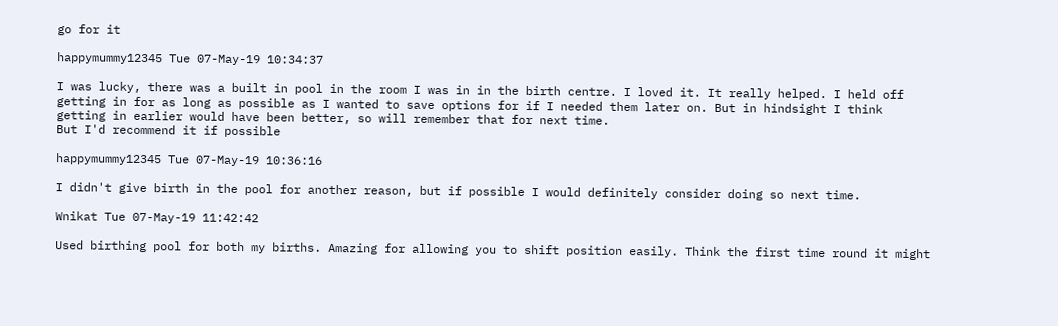go for it

happymummy12345 Tue 07-May-19 10:34:37

I was lucky, there was a built in pool in the room I was in in the birth centre. I loved it. It really helped. I held off getting in for as long as possible as I wanted to save options for if I needed them later on. But in hindsight I think getting in earlier would have been better, so will remember that for next time.
But I'd recommend it if possible

happymummy12345 Tue 07-May-19 10:36:16

I didn't give birth in the pool for another reason, but if possible I would definitely consider doing so next time.

Wnikat Tue 07-May-19 11:42:42

Used birthing pool for both my births. Amazing for allowing you to shift position easily. Think the first time round it might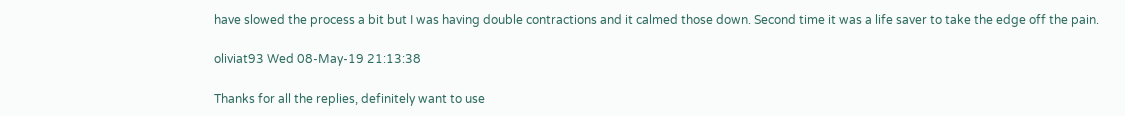have slowed the process a bit but I was having double contractions and it calmed those down. Second time it was a life saver to take the edge off the pain.

oliviat93 Wed 08-May-19 21:13:38

Thanks for all the replies, definitely want to use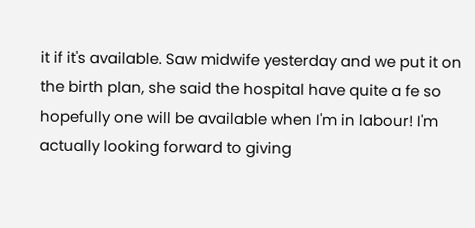it if it's available. Saw midwife yesterday and we put it on the birth plan, she said the hospital have quite a fe so hopefully one will be available when I'm in labour! I'm actually looking forward to giving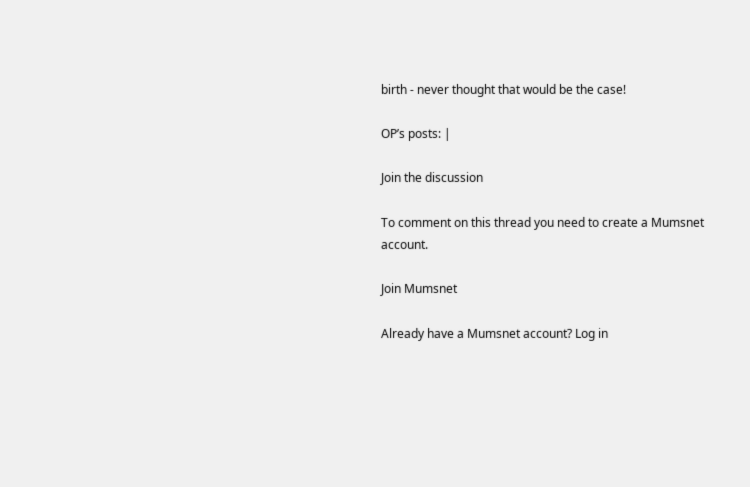birth - never thought that would be the case!

OP’s posts: |

Join the discussion

To comment on this thread you need to create a Mumsnet account.

Join Mumsnet

Already have a Mumsnet account? Log in